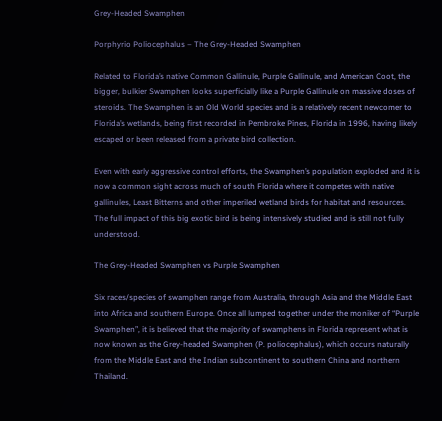Grey-Headed Swamphen

Porphyrio Poliocephalus – The Grey-Headed Swamphen

Related to Florida’s native Common Gallinule, Purple Gallinule, and American Coot, the bigger, bulkier Swamphen looks superficially like a Purple Gallinule on massive doses of steroids. The Swamphen is an Old World species and is a relatively recent newcomer to Florida’s wetlands, being first recorded in Pembroke Pines, Florida in 1996, having likely escaped or been released from a private bird collection.

Even with early aggressive control efforts, the Swamphen’s population exploded and it is now a common sight across much of south Florida where it competes with native gallinules, Least Bitterns and other imperiled wetland birds for habitat and resources. The full impact of this big exotic bird is being intensively studied and is still not fully understood.

The Grey-Headed Swamphen vs Purple Swamphen

Six races/species of swamphen range from Australia, through Asia and the Middle East into Africa and southern Europe. Once all lumped together under the moniker of “Purple Swamphen”, it is believed that the majority of swamphens in Florida represent what is now known as the Grey-headed Swamphen (P. poliocephalus), which occurs naturally from the Middle East and the Indian subcontinent to southern China and northern Thailand.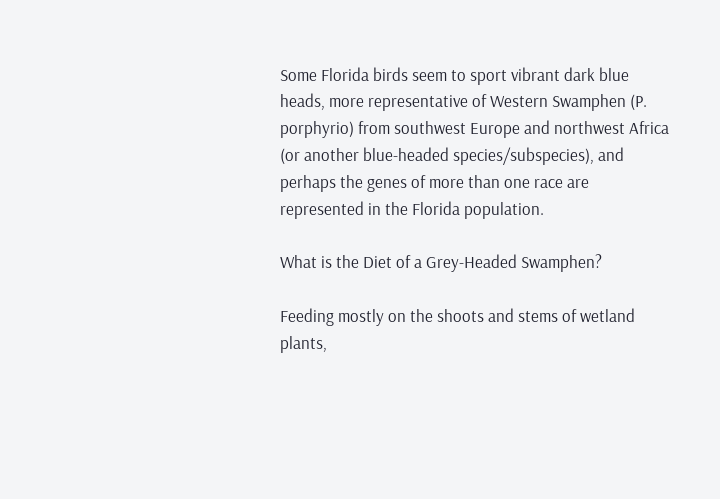Some Florida birds seem to sport vibrant dark blue heads, more representative of Western Swamphen (P. porphyrio) from southwest Europe and northwest Africa (or another blue-headed species/subspecies), and perhaps the genes of more than one race are represented in the Florida population.

What is the Diet of a Grey-Headed Swamphen?

Feeding mostly on the shoots and stems of wetland plants,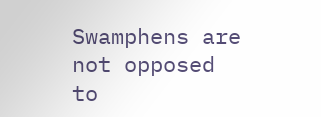Swamphens are not opposed to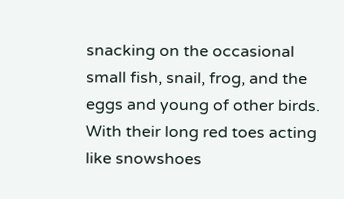snacking on the occasional small fish, snail, frog, and the eggs and young of other birds. With their long red toes acting like snowshoes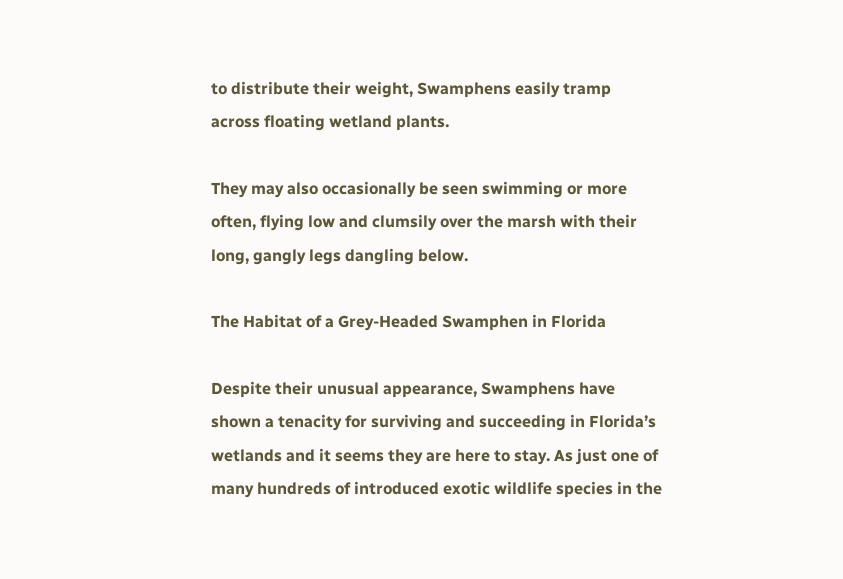to distribute their weight, Swamphens easily tramp across floating wetland plants.

They may also occasionally be seen swimming or more often, flying low and clumsily over the marsh with their long, gangly legs dangling below.

The Habitat of a Grey-Headed Swamphen in Florida

Despite their unusual appearance, Swamphens have shown a tenacity for surviving and succeeding in Florida’s wetlands and it seems they are here to stay. As just one of many hundreds of introduced exotic wildlife species in the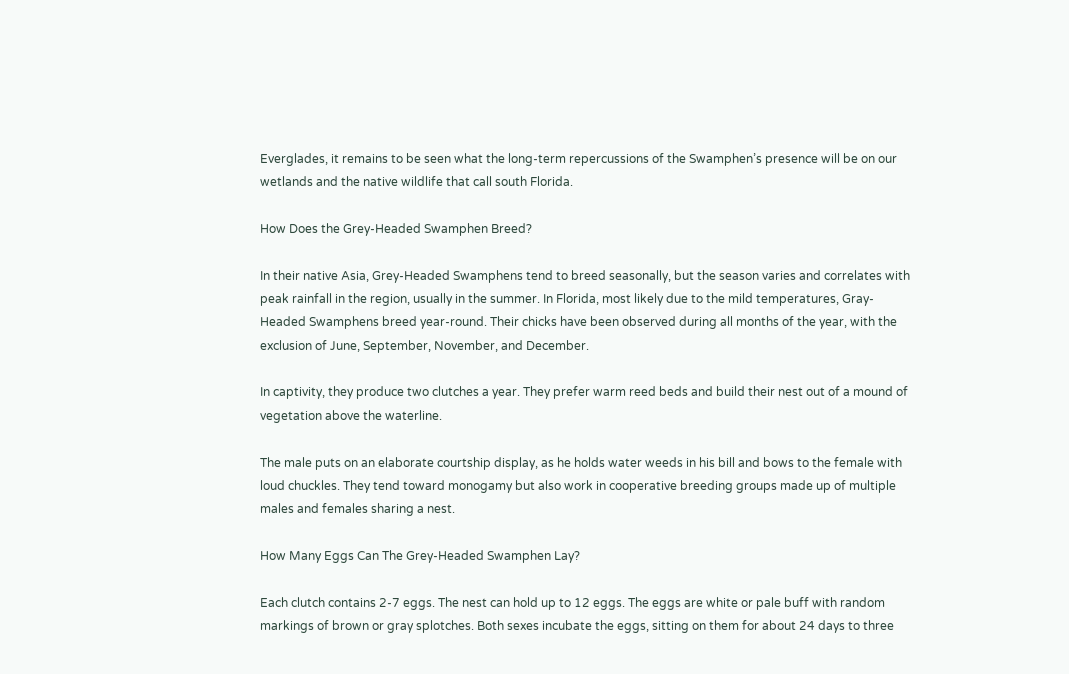Everglades, it remains to be seen what the long-term repercussions of the Swamphen’s presence will be on our wetlands and the native wildlife that call south Florida.

How Does the Grey-Headed Swamphen Breed?

In their native Asia, Grey-Headed Swamphens tend to breed seasonally, but the season varies and correlates with peak rainfall in the region, usually in the summer. In Florida, most likely due to the mild temperatures, Gray-Headed Swamphens breed year-round. Their chicks have been observed during all months of the year, with the exclusion of June, September, November, and December.

In captivity, they produce two clutches a year. They prefer warm reed beds and build their nest out of a mound of vegetation above the waterline.

The male puts on an elaborate courtship display, as he holds water weeds in his bill and bows to the female with loud chuckles. They tend toward monogamy but also work in cooperative breeding groups made up of multiple males and females sharing a nest.

How Many Eggs Can The Grey-Headed Swamphen Lay?

Each clutch contains 2-7 eggs. The nest can hold up to 12 eggs. The eggs are white or pale buff with random markings of brown or gray splotches. Both sexes incubate the eggs, sitting on them for about 24 days to three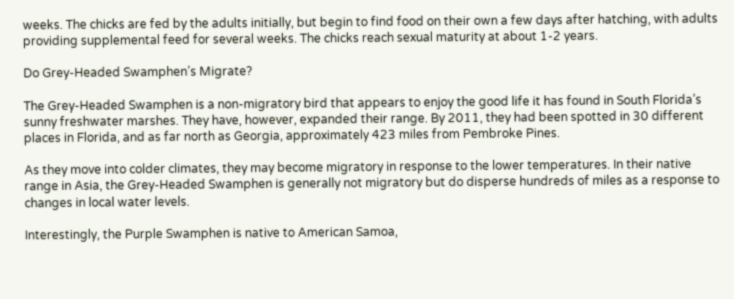weeks. The chicks are fed by the adults initially, but begin to find food on their own a few days after hatching, with adults providing supplemental feed for several weeks. The chicks reach sexual maturity at about 1-2 years.

Do Grey-Headed Swamphen’s Migrate?

The Grey-Headed Swamphen is a non-migratory bird that appears to enjoy the good life it has found in South Florida’s sunny freshwater marshes. They have, however, expanded their range. By 2011, they had been spotted in 30 different places in Florida, and as far north as Georgia, approximately 423 miles from Pembroke Pines.

As they move into colder climates, they may become migratory in response to the lower temperatures. In their native range in Asia, the Grey-Headed Swamphen is generally not migratory but do disperse hundreds of miles as a response to changes in local water levels.

Interestingly, the Purple Swamphen is native to American Samoa,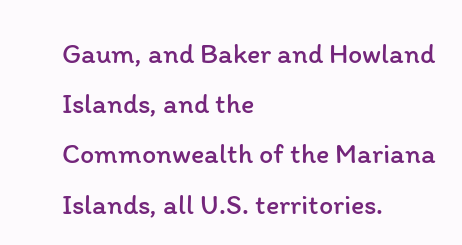Gaum, and Baker and Howland Islands, and the Commonwealth of the Mariana Islands, all U.S. territories.